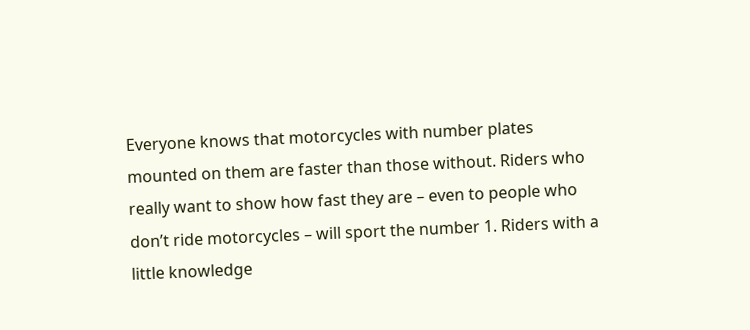Everyone knows that motorcycles with number plates mounted on them are faster than those without. Riders who really want to show how fast they are – even to people who don’t ride motorcycles – will sport the number 1. Riders with a little knowledge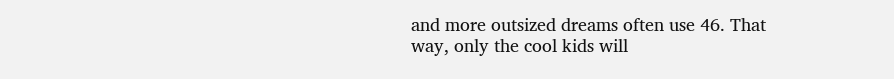and more outsized dreams often use 46. That way, only the cool kids will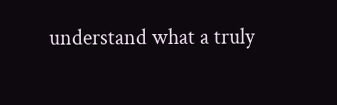understand what a truly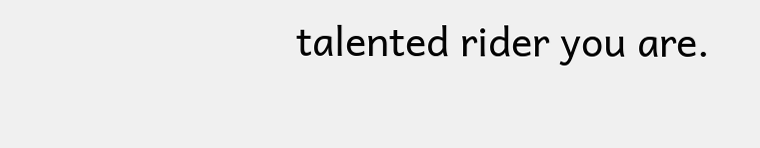talented rider you are.